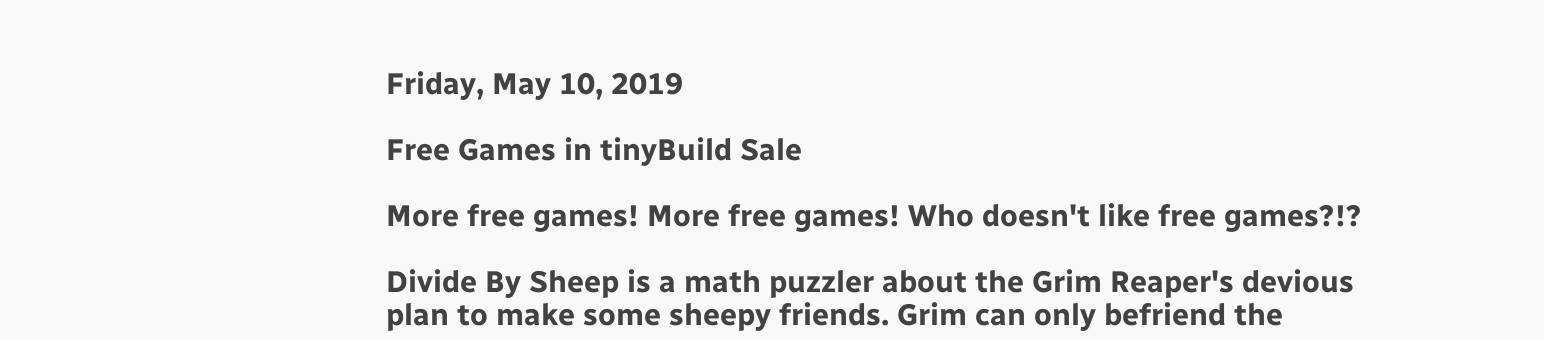Friday, May 10, 2019

Free Games in tinyBuild Sale

More free games! More free games! Who doesn't like free games?!?

Divide By Sheep is a math puzzler about the Grim Reaper's devious plan to make some sheepy friends. Grim can only befriend the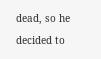dead, so he decided to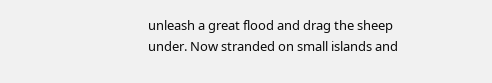unleash a great flood and drag the sheep under. Now stranded on small islands and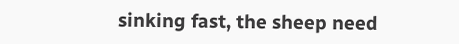sinking fast, the sheep need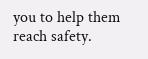you to help them reach safety.